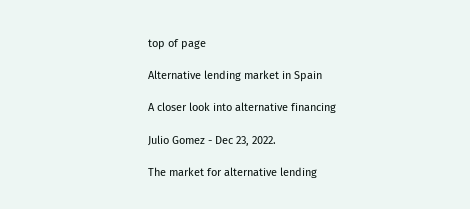top of page

Alternative lending market in Spain

A closer look into alternative financing

Julio Gomez - Dec 23, 2022.

The market for alternative lending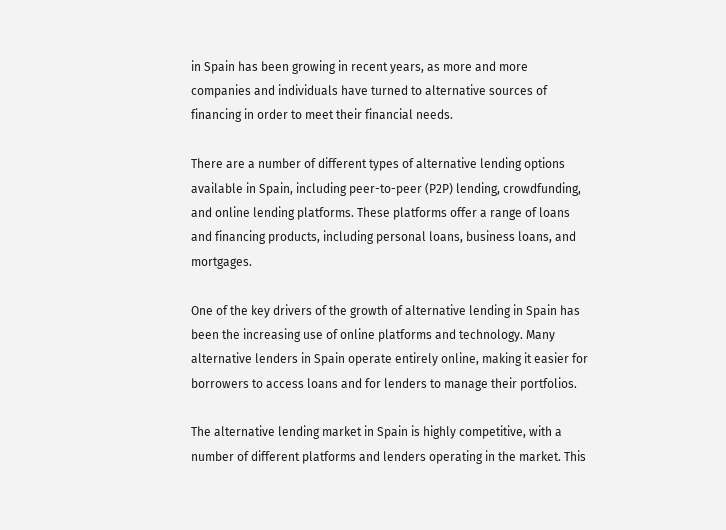in Spain has been growing in recent years, as more and more companies and individuals have turned to alternative sources of financing in order to meet their financial needs.

There are a number of different types of alternative lending options available in Spain, including peer-to-peer (P2P) lending, crowdfunding, and online lending platforms. These platforms offer a range of loans and financing products, including personal loans, business loans, and mortgages.

One of the key drivers of the growth of alternative lending in Spain has been the increasing use of online platforms and technology. Many alternative lenders in Spain operate entirely online, making it easier for borrowers to access loans and for lenders to manage their portfolios.

The alternative lending market in Spain is highly competitive, with a number of different platforms and lenders operating in the market. This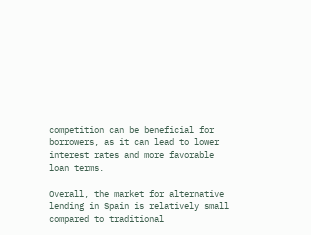competition can be beneficial for borrowers, as it can lead to lower interest rates and more favorable loan terms.

Overall, the market for alternative lending in Spain is relatively small compared to traditional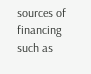sources of financing such as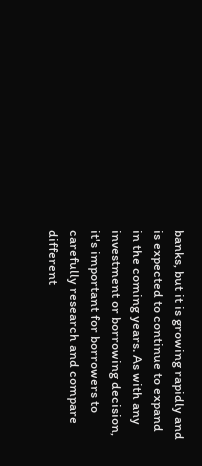banks, but it is growing rapidly and is expected to continue to expand in the coming years. As with any investment or borrowing decision, it's important for borrowers to carefully research and compare different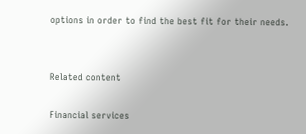options in order to find the best fit for their needs.


Related content

Financial services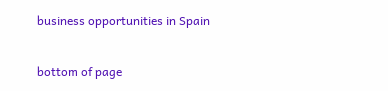business opportunities in Spain

bottom of page